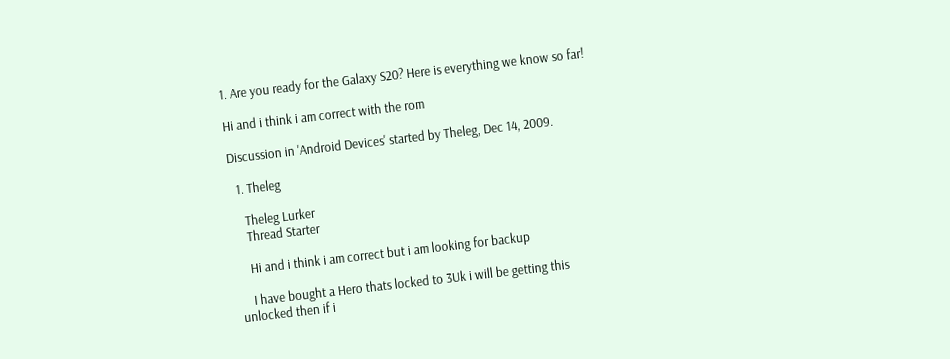1. Are you ready for the Galaxy S20? Here is everything we know so far!

Hi and i think i am correct with the rom

Discussion in 'Android Devices' started by Theleg, Dec 14, 2009.

  1. Theleg

    Theleg Lurker
    Thread Starter

    Hi and i think i am correct but i am looking for backup

    I have bought a Hero thats locked to 3Uk i will be getting this unlocked then if i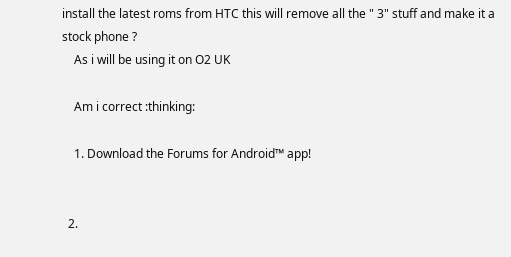install the latest roms from HTC this will remove all the " 3" stuff and make it a stock phone ?
    As i will be using it on O2 UK

    Am i correct :thinking:

    1. Download the Forums for Android™ app!


  2.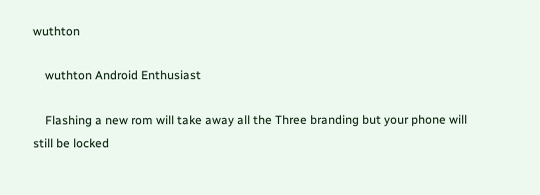wuthton

    wuthton Android Enthusiast

    Flashing a new rom will take away all the Three branding but your phone will still be locked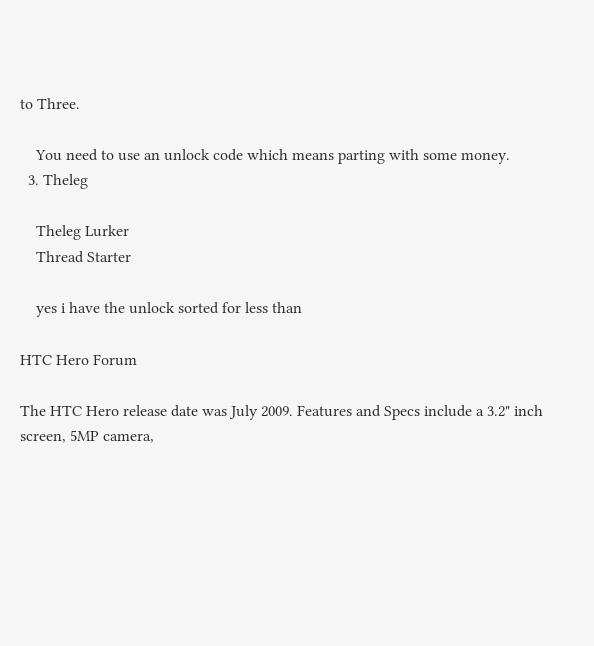to Three.

    You need to use an unlock code which means parting with some money.
  3. Theleg

    Theleg Lurker
    Thread Starter

    yes i have the unlock sorted for less than

HTC Hero Forum

The HTC Hero release date was July 2009. Features and Specs include a 3.2" inch screen, 5MP camera,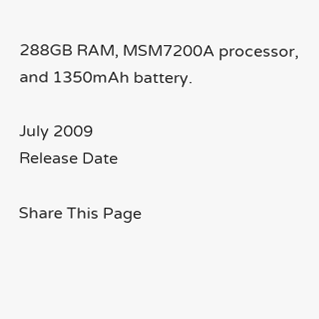288GB RAM, MSM7200A processor, and 1350mAh battery.

July 2009
Release Date

Share This Page